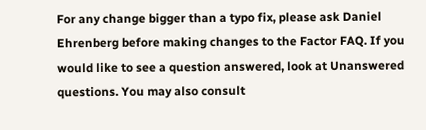For any change bigger than a typo fix, please ask Daniel Ehrenberg before making changes to the Factor FAQ. If you would like to see a question answered, look at Unanswered questions. You may also consult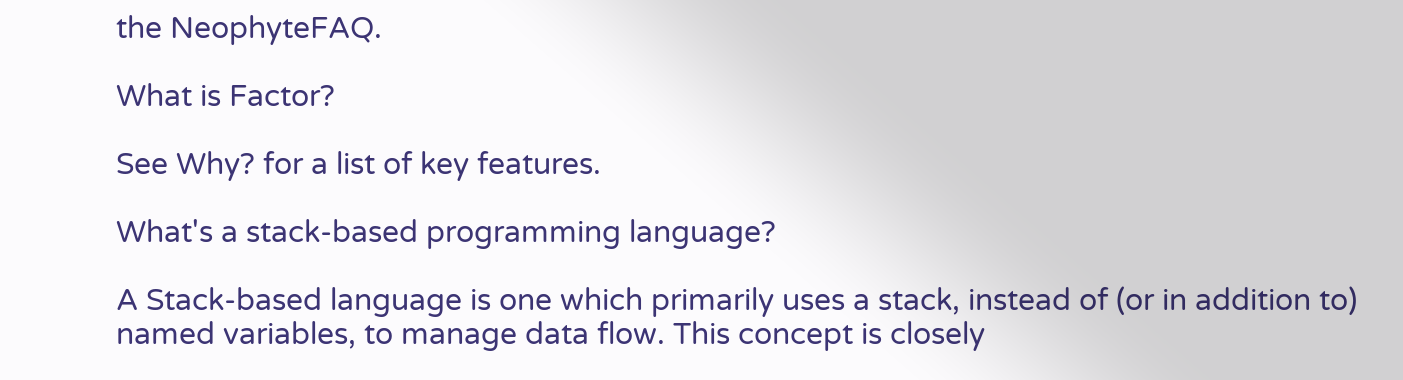the NeophyteFAQ.

What is Factor?

See Why? for a list of key features.

What's a stack-based programming language?

A Stack-based language is one which primarily uses a stack, instead of (or in addition to) named variables, to manage data flow. This concept is closely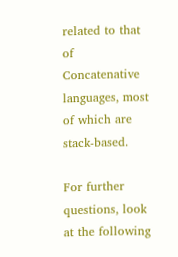related to that of Concatenative languages, most of which are stack-based.

For further questions, look at the following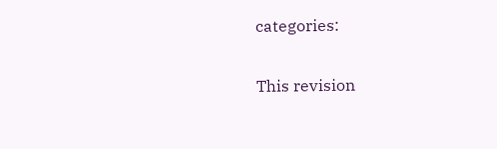categories:

This revision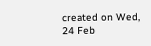created on Wed, 24 Feb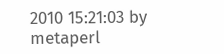2010 15:21:03 by metaperl